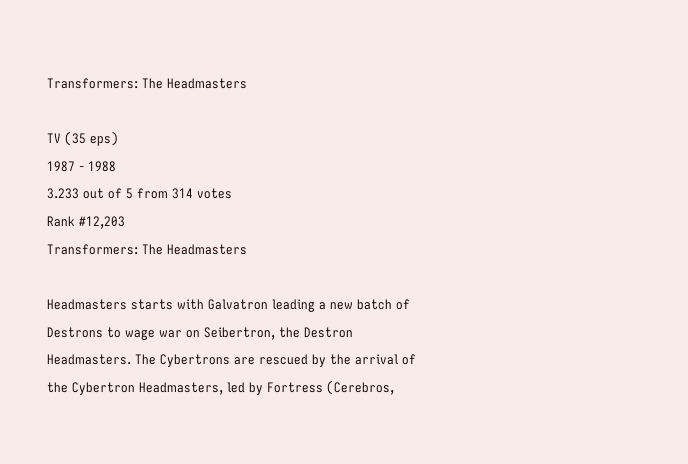Transformers: The Headmasters

TV (35 eps)
1987 - 1988
3.233 out of 5 from 314 votes
Rank #12,203
Transformers: The Headmasters

Headmasters starts with Galvatron leading a new batch of Destrons to wage war on Seibertron, the Destron Headmasters. The Cybertrons are rescued by the arrival of the Cybertron Headmasters, led by Fortress (Cerebros,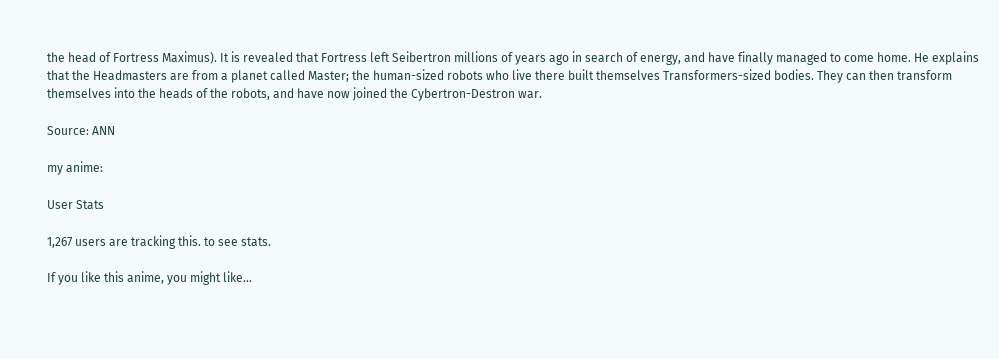the head of Fortress Maximus). It is revealed that Fortress left Seibertron millions of years ago in search of energy, and have finally managed to come home. He explains that the Headmasters are from a planet called Master; the human-sized robots who live there built themselves Transformers-sized bodies. They can then transform themselves into the heads of the robots, and have now joined the Cybertron-Destron war.

Source: ANN

my anime:

User Stats

1,267 users are tracking this. to see stats.

If you like this anime, you might like...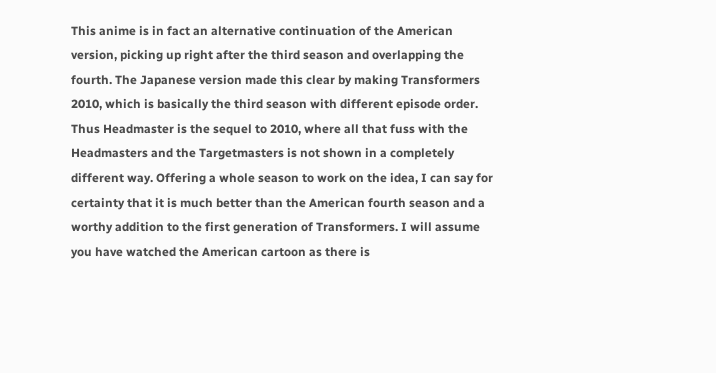This anime is in fact an alternative continuation of the American version, picking up right after the third season and overlapping the fourth. The Japanese version made this clear by making Transformers 2010, which is basically the third season with different episode order. Thus Headmaster is the sequel to 2010, where all that fuss with the Headmasters and the Targetmasters is not shown in a completely different way. Offering a whole season to work on the idea, I can say for certainty that it is much better than the American fourth season and a worthy addition to the first generation of Transformers. I will assume you have watched the American cartoon as there is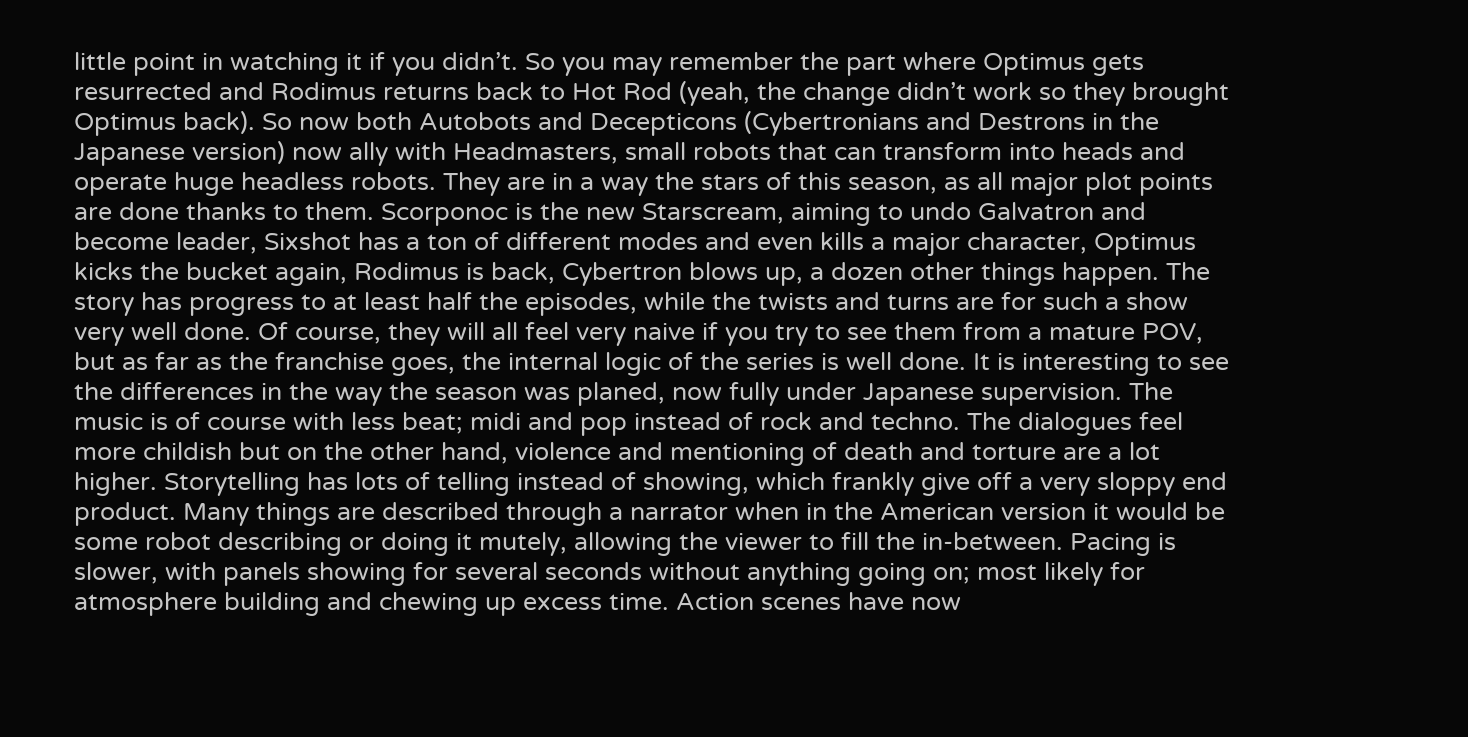little point in watching it if you didn’t. So you may remember the part where Optimus gets resurrected and Rodimus returns back to Hot Rod (yeah, the change didn’t work so they brought Optimus back). So now both Autobots and Decepticons (Cybertronians and Destrons in the Japanese version) now ally with Headmasters, small robots that can transform into heads and operate huge headless robots. They are in a way the stars of this season, as all major plot points are done thanks to them. Scorponoc is the new Starscream, aiming to undo Galvatron and become leader, Sixshot has a ton of different modes and even kills a major character, Optimus kicks the bucket again, Rodimus is back, Cybertron blows up, a dozen other things happen. The story has progress to at least half the episodes, while the twists and turns are for such a show very well done. Of course, they will all feel very naive if you try to see them from a mature POV, but as far as the franchise goes, the internal logic of the series is well done. It is interesting to see the differences in the way the season was planed, now fully under Japanese supervision. The music is of course with less beat; midi and pop instead of rock and techno. The dialogues feel more childish but on the other hand, violence and mentioning of death and torture are a lot higher. Storytelling has lots of telling instead of showing, which frankly give off a very sloppy end product. Many things are described through a narrator when in the American version it would be some robot describing or doing it mutely, allowing the viewer to fill the in-between. Pacing is slower, with panels showing for several seconds without anything going on; most likely for atmosphere building and chewing up excess time. Action scenes have now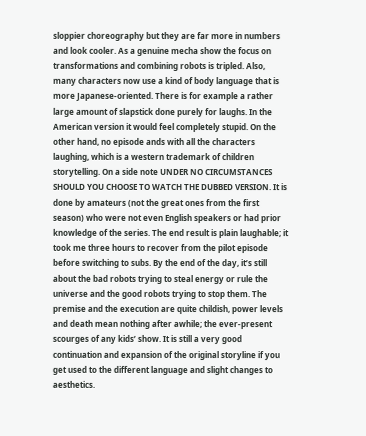sloppier choreography but they are far more in numbers and look cooler. As a genuine mecha show the focus on transformations and combining robots is tripled. Also, many characters now use a kind of body language that is more Japanese-oriented. There is for example a rather large amount of slapstick done purely for laughs. In the American version it would feel completely stupid. On the other hand, no episode ands with all the characters laughing, which is a western trademark of children storytelling. On a side note UNDER NO CIRCUMSTANCES SHOULD YOU CHOOSE TO WATCH THE DUBBED VERSION. It is done by amateurs (not the great ones from the first season) who were not even English speakers or had prior knowledge of the series. The end result is plain laughable; it took me three hours to recover from the pilot episode before switching to subs. By the end of the day, it’s still about the bad robots trying to steal energy or rule the universe and the good robots trying to stop them. The premise and the execution are quite childish, power levels and death mean nothing after awhile; the ever-present scourges of any kids’ show. It is still a very good continuation and expansion of the original storyline if you get used to the different language and slight changes to aesthetics.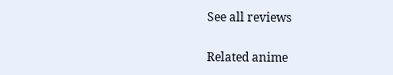See all reviews

Related anime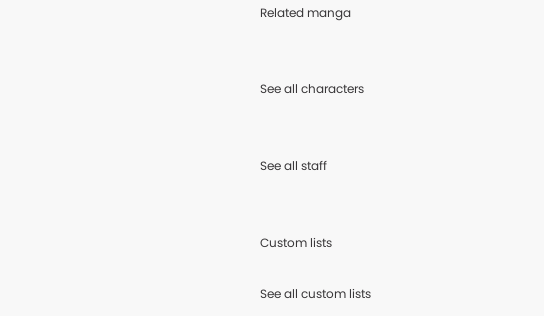Related manga


See all characters


See all staff


Custom lists

See all custom lists